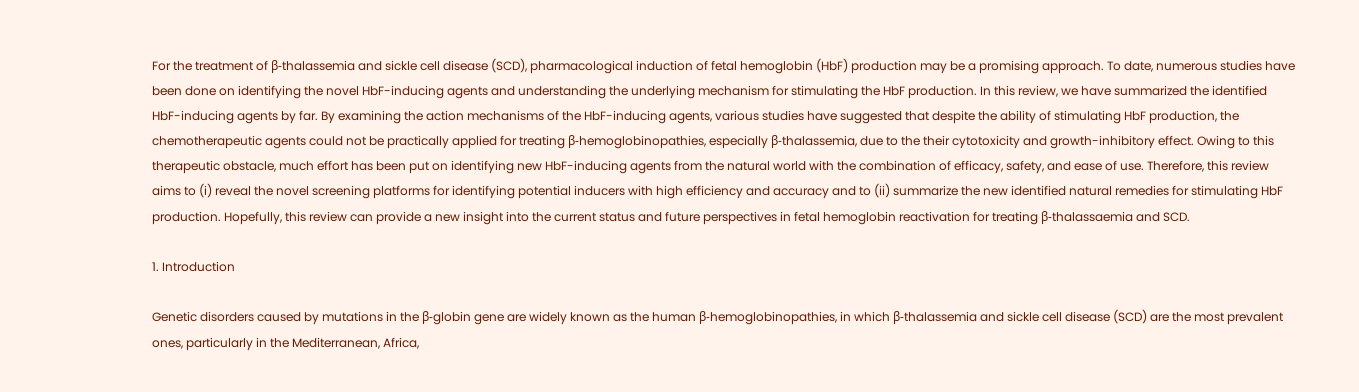For the treatment of β-thalassemia and sickle cell disease (SCD), pharmacological induction of fetal hemoglobin (HbF) production may be a promising approach. To date, numerous studies have been done on identifying the novel HbF-inducing agents and understanding the underlying mechanism for stimulating the HbF production. In this review, we have summarized the identified HbF-inducing agents by far. By examining the action mechanisms of the HbF-inducing agents, various studies have suggested that despite the ability of stimulating HbF production, the chemotherapeutic agents could not be practically applied for treating β-hemoglobinopathies, especially β-thalassemia, due to the their cytotoxicity and growth-inhibitory effect. Owing to this therapeutic obstacle, much effort has been put on identifying new HbF-inducing agents from the natural world with the combination of efficacy, safety, and ease of use. Therefore, this review aims to (i) reveal the novel screening platforms for identifying potential inducers with high efficiency and accuracy and to (ii) summarize the new identified natural remedies for stimulating HbF production. Hopefully, this review can provide a new insight into the current status and future perspectives in fetal hemoglobin reactivation for treating β-thalassaemia and SCD.

1. Introduction

Genetic disorders caused by mutations in the β-globin gene are widely known as the human β-hemoglobinopathies, in which β-thalassemia and sickle cell disease (SCD) are the most prevalent ones, particularly in the Mediterranean, Africa,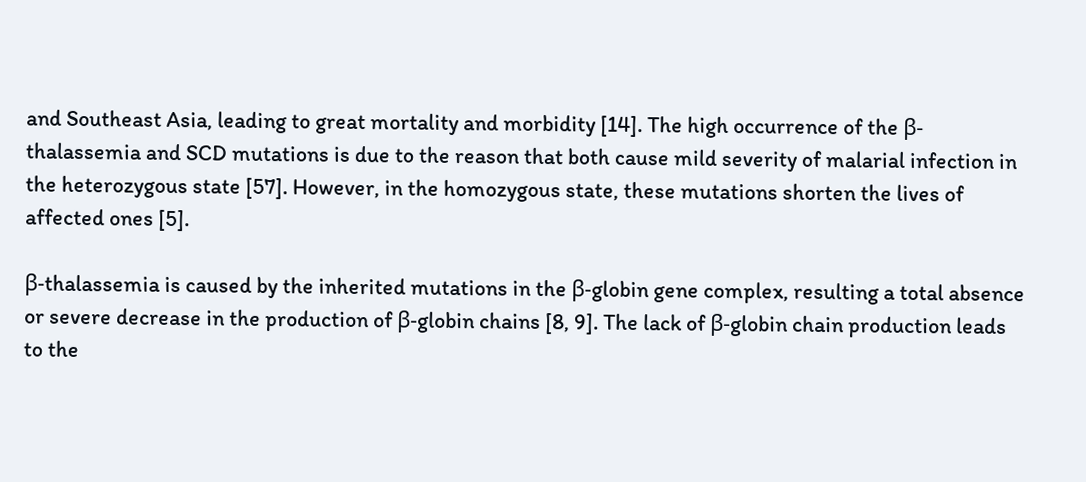and Southeast Asia, leading to great mortality and morbidity [14]. The high occurrence of the β-thalassemia and SCD mutations is due to the reason that both cause mild severity of malarial infection in the heterozygous state [57]. However, in the homozygous state, these mutations shorten the lives of affected ones [5].

β-thalassemia is caused by the inherited mutations in the β-globin gene complex, resulting a total absence or severe decrease in the production of β-globin chains [8, 9]. The lack of β-globin chain production leads to the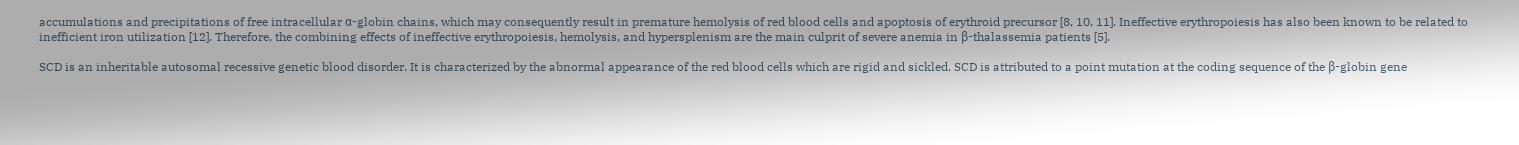accumulations and precipitations of free intracellular α-globin chains, which may consequently result in premature hemolysis of red blood cells and apoptosis of erythroid precursor [8, 10, 11]. Ineffective erythropoiesis has also been known to be related to inefficient iron utilization [12]. Therefore, the combining effects of ineffective erythropoiesis, hemolysis, and hypersplenism are the main culprit of severe anemia in β-thalassemia patients [5].

SCD is an inheritable autosomal recessive genetic blood disorder. It is characterized by the abnormal appearance of the red blood cells which are rigid and sickled. SCD is attributed to a point mutation at the coding sequence of the β-globin gene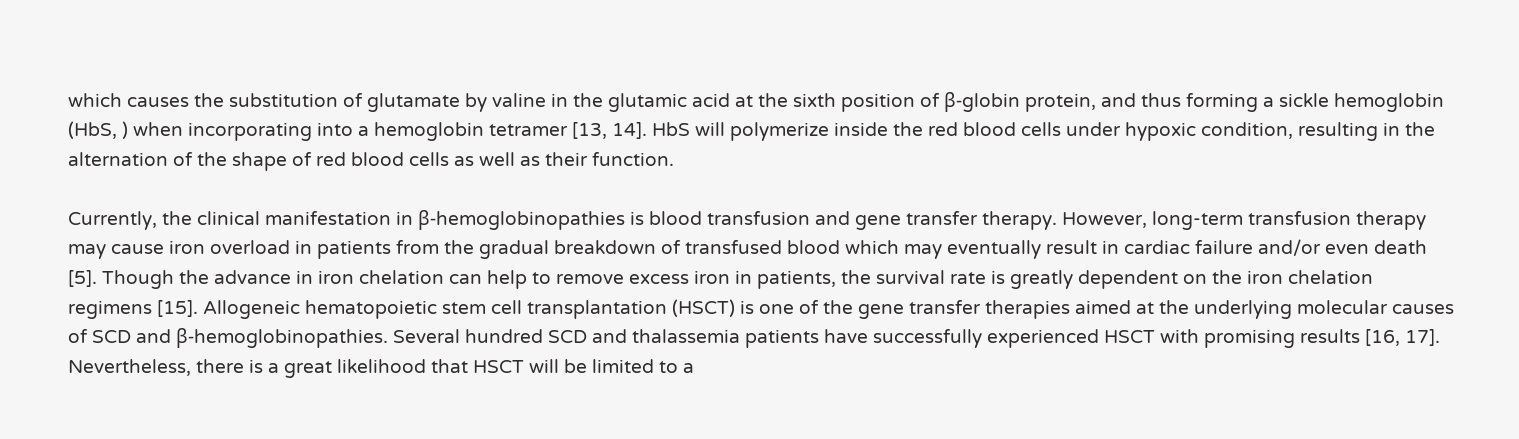which causes the substitution of glutamate by valine in the glutamic acid at the sixth position of β-globin protein, and thus forming a sickle hemoglobin (HbS, ) when incorporating into a hemoglobin tetramer [13, 14]. HbS will polymerize inside the red blood cells under hypoxic condition, resulting in the alternation of the shape of red blood cells as well as their function.

Currently, the clinical manifestation in β-hemoglobinopathies is blood transfusion and gene transfer therapy. However, long-term transfusion therapy may cause iron overload in patients from the gradual breakdown of transfused blood which may eventually result in cardiac failure and/or even death [5]. Though the advance in iron chelation can help to remove excess iron in patients, the survival rate is greatly dependent on the iron chelation regimens [15]. Allogeneic hematopoietic stem cell transplantation (HSCT) is one of the gene transfer therapies aimed at the underlying molecular causes of SCD and β-hemoglobinopathies. Several hundred SCD and thalassemia patients have successfully experienced HSCT with promising results [16, 17]. Nevertheless, there is a great likelihood that HSCT will be limited to a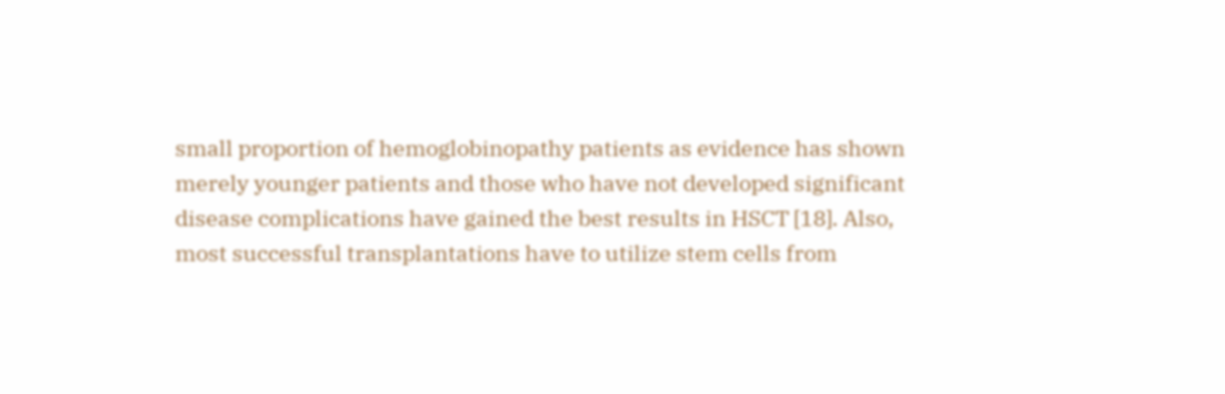small proportion of hemoglobinopathy patients as evidence has shown merely younger patients and those who have not developed significant disease complications have gained the best results in HSCT [18]. Also, most successful transplantations have to utilize stem cells from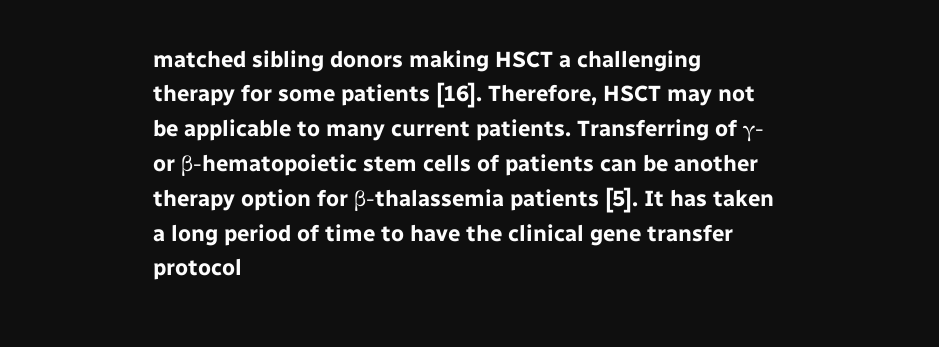matched sibling donors making HSCT a challenging therapy for some patients [16]. Therefore, HSCT may not be applicable to many current patients. Transferring of γ- or β-hematopoietic stem cells of patients can be another therapy option for β-thalassemia patients [5]. It has taken a long period of time to have the clinical gene transfer protocol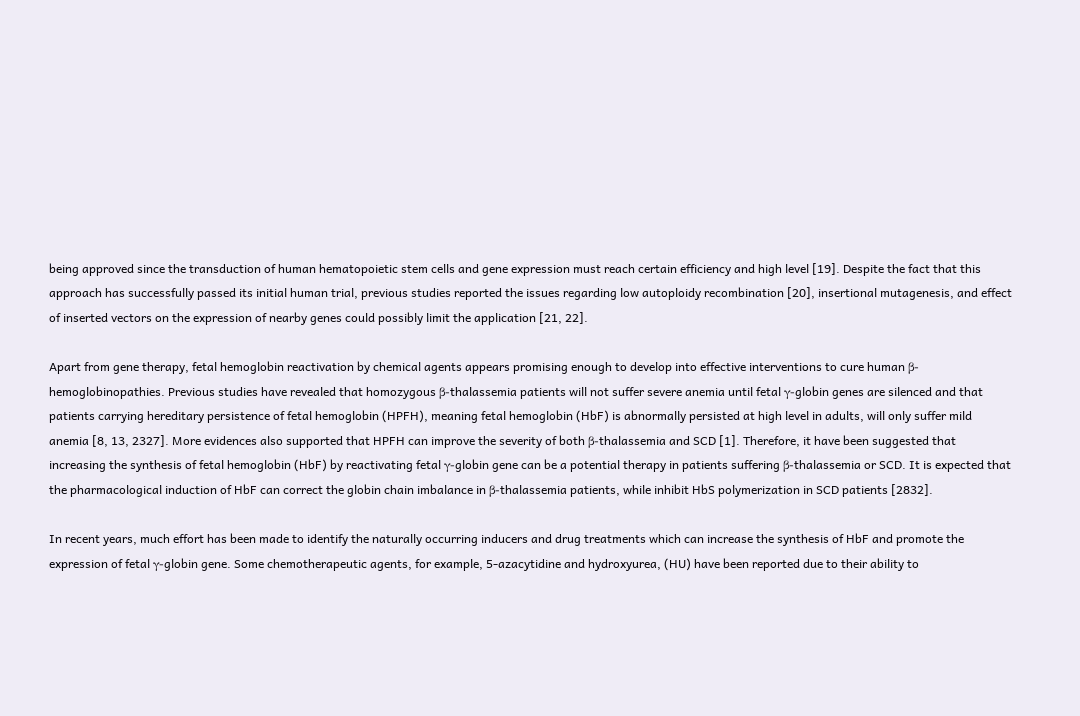being approved since the transduction of human hematopoietic stem cells and gene expression must reach certain efficiency and high level [19]. Despite the fact that this approach has successfully passed its initial human trial, previous studies reported the issues regarding low autoploidy recombination [20], insertional mutagenesis, and effect of inserted vectors on the expression of nearby genes could possibly limit the application [21, 22].

Apart from gene therapy, fetal hemoglobin reactivation by chemical agents appears promising enough to develop into effective interventions to cure human β-hemoglobinopathies. Previous studies have revealed that homozygous β-thalassemia patients will not suffer severe anemia until fetal γ-globin genes are silenced and that patients carrying hereditary persistence of fetal hemoglobin (HPFH), meaning fetal hemoglobin (HbF) is abnormally persisted at high level in adults, will only suffer mild anemia [8, 13, 2327]. More evidences also supported that HPFH can improve the severity of both β-thalassemia and SCD [1]. Therefore, it have been suggested that increasing the synthesis of fetal hemoglobin (HbF) by reactivating fetal γ-globin gene can be a potential therapy in patients suffering β-thalassemia or SCD. It is expected that the pharmacological induction of HbF can correct the globin chain imbalance in β-thalassemia patients, while inhibit HbS polymerization in SCD patients [2832].

In recent years, much effort has been made to identify the naturally occurring inducers and drug treatments which can increase the synthesis of HbF and promote the expression of fetal γ-globin gene. Some chemotherapeutic agents, for example, 5-azacytidine and hydroxyurea, (HU) have been reported due to their ability to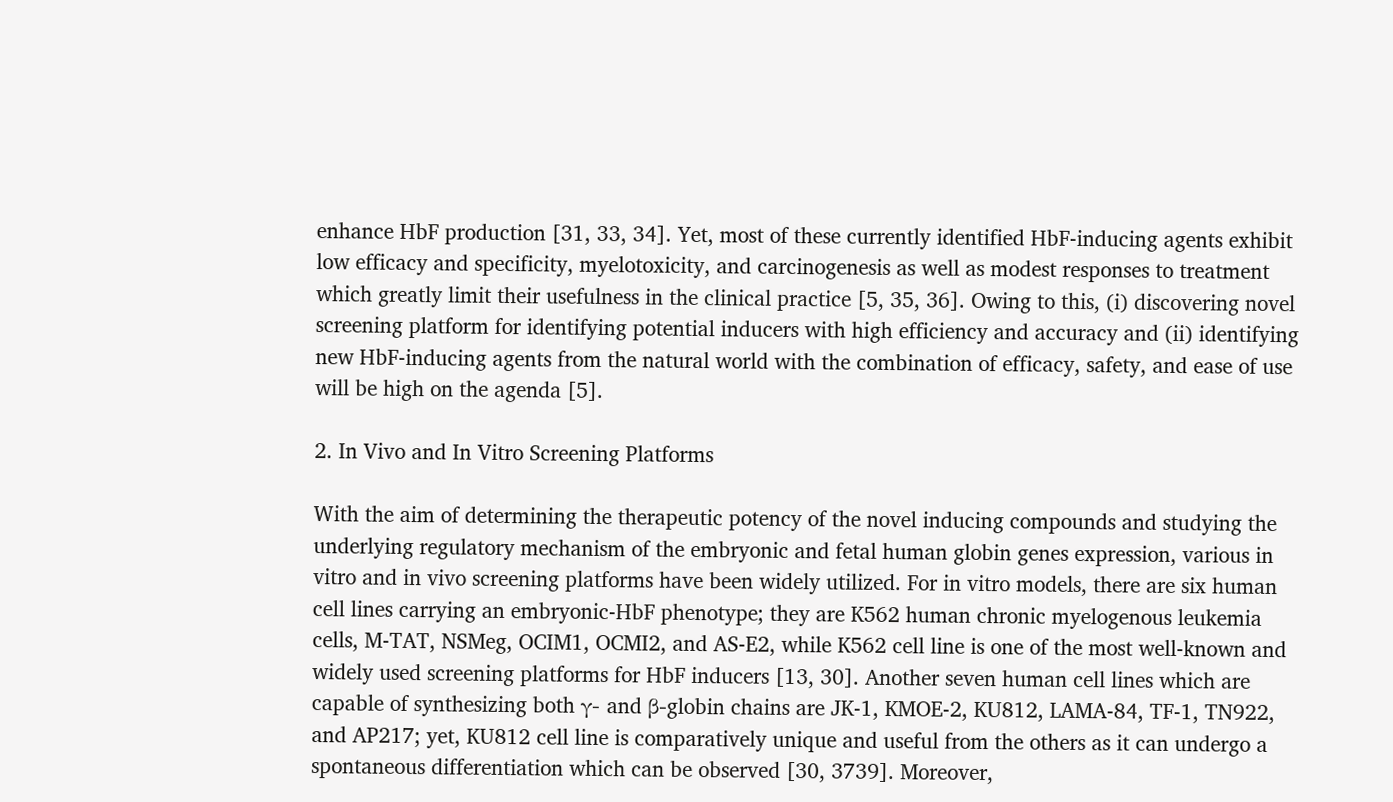enhance HbF production [31, 33, 34]. Yet, most of these currently identified HbF-inducing agents exhibit low efficacy and specificity, myelotoxicity, and carcinogenesis as well as modest responses to treatment which greatly limit their usefulness in the clinical practice [5, 35, 36]. Owing to this, (i) discovering novel screening platform for identifying potential inducers with high efficiency and accuracy and (ii) identifying new HbF-inducing agents from the natural world with the combination of efficacy, safety, and ease of use will be high on the agenda [5].

2. In Vivo and In Vitro Screening Platforms

With the aim of determining the therapeutic potency of the novel inducing compounds and studying the underlying regulatory mechanism of the embryonic and fetal human globin genes expression, various in vitro and in vivo screening platforms have been widely utilized. For in vitro models, there are six human cell lines carrying an embryonic-HbF phenotype; they are K562 human chronic myelogenous leukemia cells, M-TAT, NSMeg, OCIM1, OCMI2, and AS-E2, while K562 cell line is one of the most well-known and widely used screening platforms for HbF inducers [13, 30]. Another seven human cell lines which are capable of synthesizing both γ- and β-globin chains are JK-1, KMOE-2, KU812, LAMA-84, TF-1, TN922, and AP217; yet, KU812 cell line is comparatively unique and useful from the others as it can undergo a spontaneous differentiation which can be observed [30, 3739]. Moreover,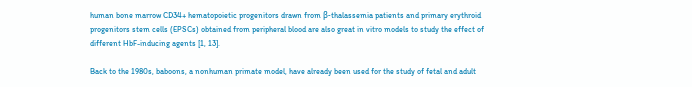human bone marrow CD34+ hematopoietic progenitors drawn from β-thalassemia patients and primary erythroid progenitors stem cells (EPSCs) obtained from peripheral blood are also great in vitro models to study the effect of different HbF-inducing agents [1, 13].

Back to the 1980s, baboons, a nonhuman primate model, have already been used for the study of fetal and adult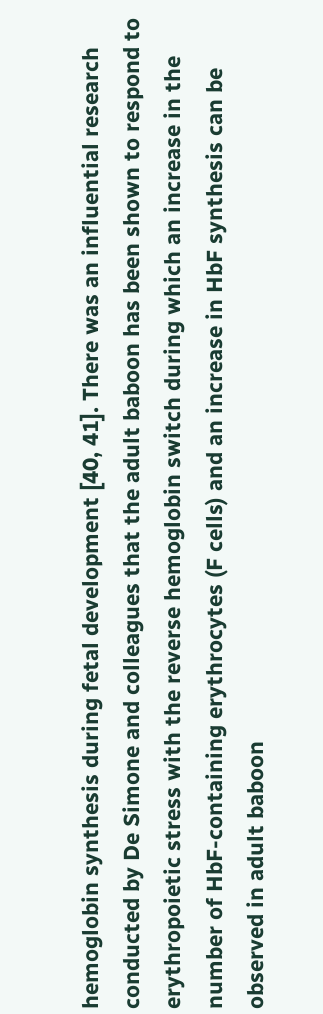hemoglobin synthesis during fetal development [40, 41]. There was an influential research conducted by De Simone and colleagues that the adult baboon has been shown to respond to erythropoietic stress with the reverse hemoglobin switch during which an increase in the number of HbF-containing erythrocytes (F cells) and an increase in HbF synthesis can be observed in adult baboon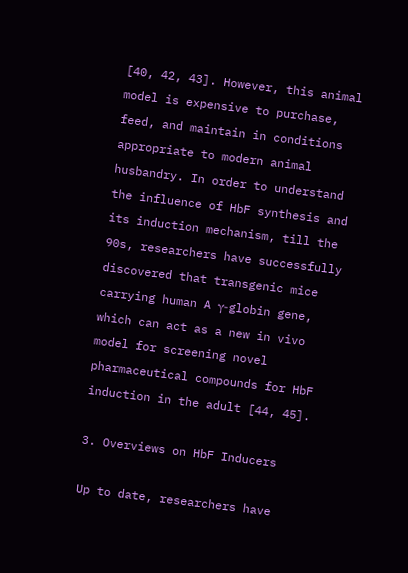[40, 42, 43]. However, this animal model is expensive to purchase, feed, and maintain in conditions appropriate to modern animal husbandry. In order to understand the influence of HbF synthesis and its induction mechanism, till the 90s, researchers have successfully discovered that transgenic mice carrying human A γ-globin gene, which can act as a new in vivo model for screening novel pharmaceutical compounds for HbF induction in the adult [44, 45].

3. Overviews on HbF Inducers

Up to date, researchers have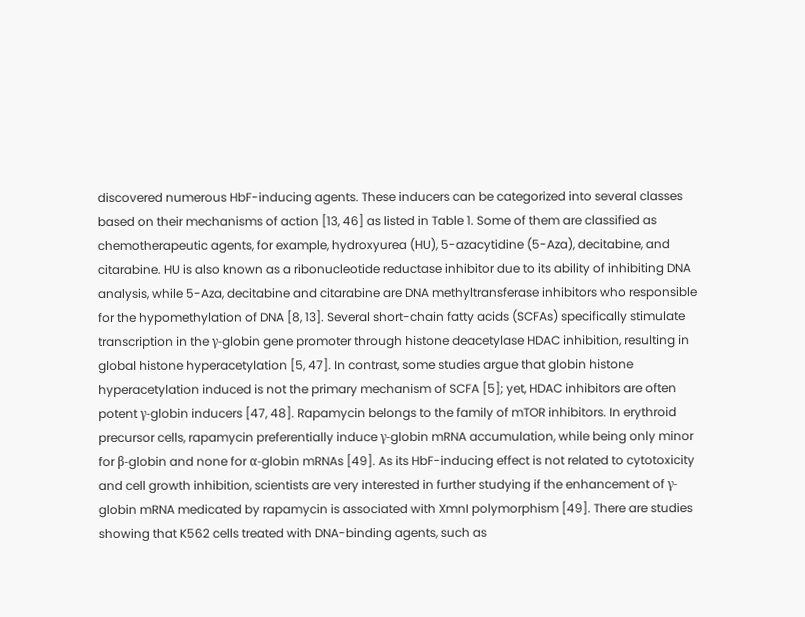discovered numerous HbF-inducing agents. These inducers can be categorized into several classes based on their mechanisms of action [13, 46] as listed in Table 1. Some of them are classified as chemotherapeutic agents, for example, hydroxyurea (HU), 5-azacytidine (5-Aza), decitabine, and citarabine. HU is also known as a ribonucleotide reductase inhibitor due to its ability of inhibiting DNA analysis, while 5-Aza, decitabine and citarabine are DNA methyltransferase inhibitors who responsible for the hypomethylation of DNA [8, 13]. Several short-chain fatty acids (SCFAs) specifically stimulate transcription in the γ-globin gene promoter through histone deacetylase HDAC inhibition, resulting in global histone hyperacetylation [5, 47]. In contrast, some studies argue that globin histone hyperacetylation induced is not the primary mechanism of SCFA [5]; yet, HDAC inhibitors are often potent γ-globin inducers [47, 48]. Rapamycin belongs to the family of mTOR inhibitors. In erythroid precursor cells, rapamycin preferentially induce γ-globin mRNA accumulation, while being only minor for β-globin and none for α-globin mRNAs [49]. As its HbF-inducing effect is not related to cytotoxicity and cell growth inhibition, scientists are very interested in further studying if the enhancement of γ-globin mRNA medicated by rapamycin is associated with XmnI polymorphism [49]. There are studies showing that K562 cells treated with DNA-binding agents, such as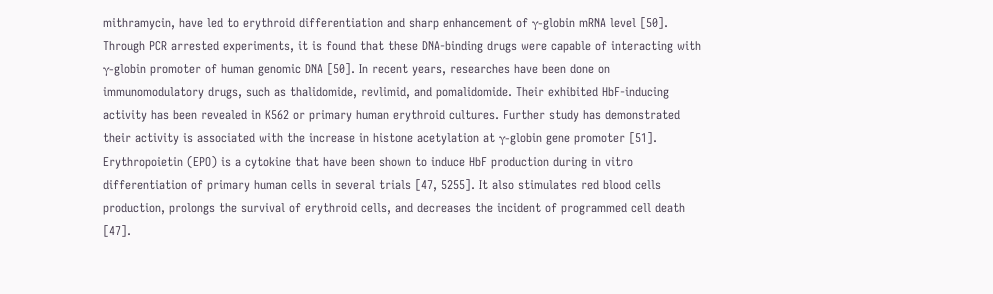mithramycin, have led to erythroid differentiation and sharp enhancement of γ-globin mRNA level [50]. Through PCR arrested experiments, it is found that these DNA-binding drugs were capable of interacting with γ-globin promoter of human genomic DNA [50]. In recent years, researches have been done on immunomodulatory drugs, such as thalidomide, revlimid, and pomalidomide. Their exhibited HbF-inducing activity has been revealed in K562 or primary human erythroid cultures. Further study has demonstrated their activity is associated with the increase in histone acetylation at γ-globin gene promoter [51]. Erythropoietin (EPO) is a cytokine that have been shown to induce HbF production during in vitro differentiation of primary human cells in several trials [47, 5255]. It also stimulates red blood cells production, prolongs the survival of erythroid cells, and decreases the incident of programmed cell death [47].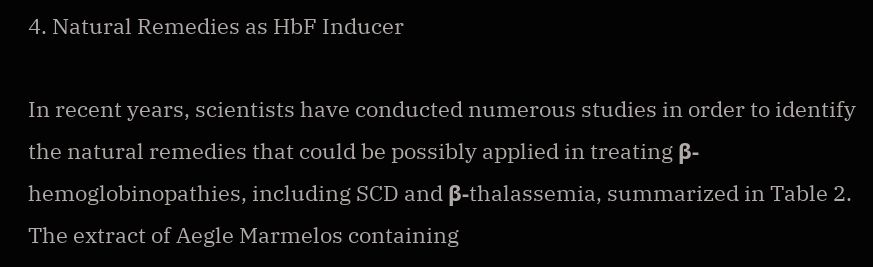4. Natural Remedies as HbF Inducer

In recent years, scientists have conducted numerous studies in order to identify the natural remedies that could be possibly applied in treating β-hemoglobinopathies, including SCD and β-thalassemia, summarized in Table 2. The extract of Aegle Marmelos containing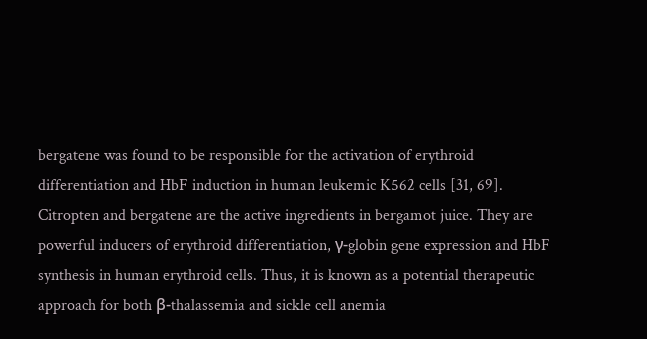bergatene was found to be responsible for the activation of erythroid differentiation and HbF induction in human leukemic K562 cells [31, 69]. Citropten and bergatene are the active ingredients in bergamot juice. They are powerful inducers of erythroid differentiation, γ-globin gene expression and HbF synthesis in human erythroid cells. Thus, it is known as a potential therapeutic approach for both β-thalassemia and sickle cell anemia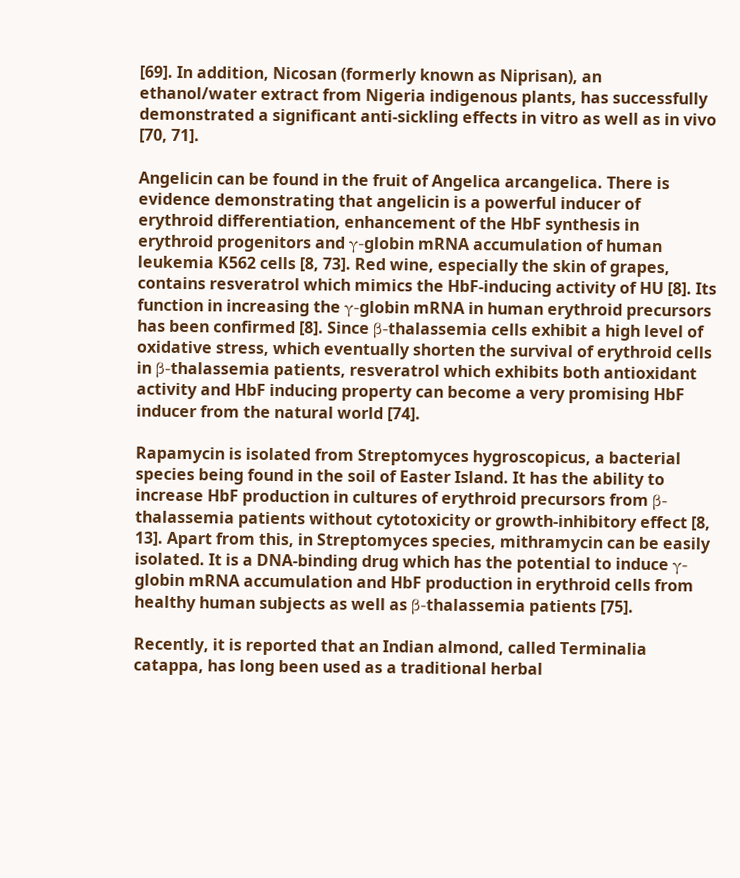[69]. In addition, Nicosan (formerly known as Niprisan), an ethanol/water extract from Nigeria indigenous plants, has successfully demonstrated a significant anti-sickling effects in vitro as well as in vivo [70, 71].

Angelicin can be found in the fruit of Angelica arcangelica. There is evidence demonstrating that angelicin is a powerful inducer of erythroid differentiation, enhancement of the HbF synthesis in erythroid progenitors and γ-globin mRNA accumulation of human leukemia K562 cells [8, 73]. Red wine, especially the skin of grapes, contains resveratrol which mimics the HbF-inducing activity of HU [8]. Its function in increasing the γ-globin mRNA in human erythroid precursors has been confirmed [8]. Since β-thalassemia cells exhibit a high level of oxidative stress, which eventually shorten the survival of erythroid cells in β-thalassemia patients, resveratrol which exhibits both antioxidant activity and HbF inducing property can become a very promising HbF inducer from the natural world [74].

Rapamycin is isolated from Streptomyces hygroscopicus, a bacterial species being found in the soil of Easter Island. It has the ability to increase HbF production in cultures of erythroid precursors from β-thalassemia patients without cytotoxicity or growth-inhibitory effect [8, 13]. Apart from this, in Streptomyces species, mithramycin can be easily isolated. It is a DNA-binding drug which has the potential to induce γ-globin mRNA accumulation and HbF production in erythroid cells from healthy human subjects as well as β-thalassemia patients [75].

Recently, it is reported that an Indian almond, called Terminalia catappa, has long been used as a traditional herbal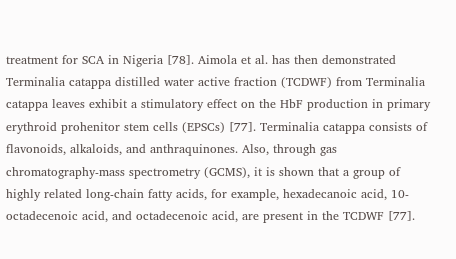treatment for SCA in Nigeria [78]. Aimola et al. has then demonstrated Terminalia catappa distilled water active fraction (TCDWF) from Terminalia catappa leaves exhibit a stimulatory effect on the HbF production in primary erythroid prohenitor stem cells (EPSCs) [77]. Terminalia catappa consists of flavonoids, alkaloids, and anthraquinones. Also, through gas chromatography-mass spectrometry (GCMS), it is shown that a group of highly related long-chain fatty acids, for example, hexadecanoic acid, 10-octadecenoic acid, and octadecenoic acid, are present in the TCDWF [77].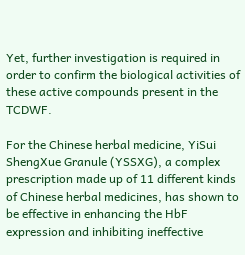Yet, further investigation is required in order to confirm the biological activities of these active compounds present in the TCDWF.

For the Chinese herbal medicine, YiSui ShengXue Granule (YSSXG), a complex prescription made up of 11 different kinds of Chinese herbal medicines, has shown to be effective in enhancing the HbF expression and inhibiting ineffective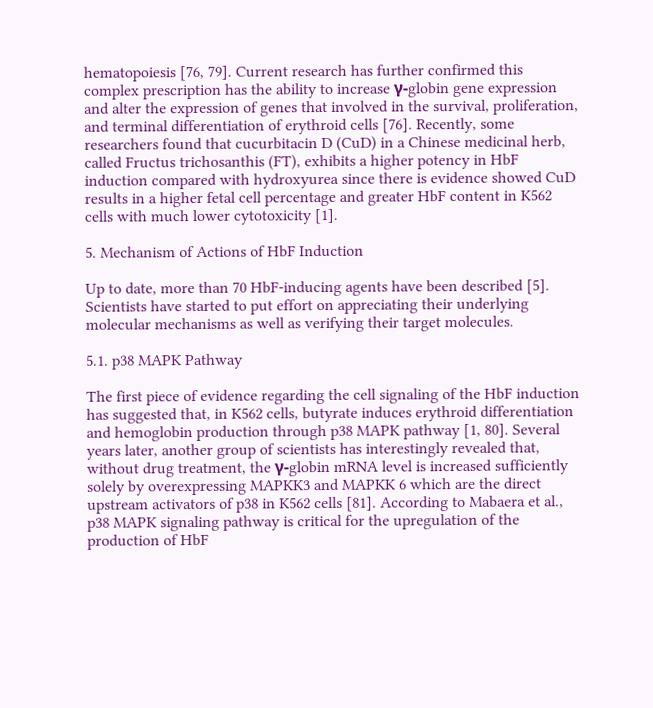hematopoiesis [76, 79]. Current research has further confirmed this complex prescription has the ability to increase γ-globin gene expression and alter the expression of genes that involved in the survival, proliferation, and terminal differentiation of erythroid cells [76]. Recently, some researchers found that cucurbitacin D (CuD) in a Chinese medicinal herb, called Fructus trichosanthis (FT), exhibits a higher potency in HbF induction compared with hydroxyurea since there is evidence showed CuD results in a higher fetal cell percentage and greater HbF content in K562 cells with much lower cytotoxicity [1].

5. Mechanism of Actions of HbF Induction

Up to date, more than 70 HbF-inducing agents have been described [5]. Scientists have started to put effort on appreciating their underlying molecular mechanisms as well as verifying their target molecules.

5.1. p38 MAPK Pathway

The first piece of evidence regarding the cell signaling of the HbF induction has suggested that, in K562 cells, butyrate induces erythroid differentiation and hemoglobin production through p38 MAPK pathway [1, 80]. Several years later, another group of scientists has interestingly revealed that, without drug treatment, the γ-globin mRNA level is increased sufficiently solely by overexpressing MAPKK3 and MAPKK 6 which are the direct upstream activators of p38 in K562 cells [81]. According to Mabaera et al., p38 MAPK signaling pathway is critical for the upregulation of the production of HbF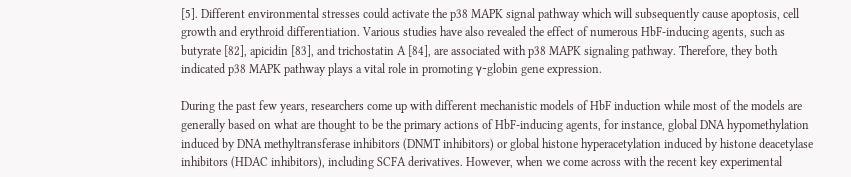[5]. Different environmental stresses could activate the p38 MAPK signal pathway which will subsequently cause apoptosis, cell growth and erythroid differentiation. Various studies have also revealed the effect of numerous HbF-inducing agents, such as butyrate [82], apicidin [83], and trichostatin A [84], are associated with p38 MAPK signaling pathway. Therefore, they both indicated p38 MAPK pathway plays a vital role in promoting γ-globin gene expression.

During the past few years, researchers come up with different mechanistic models of HbF induction while most of the models are generally based on what are thought to be the primary actions of HbF-inducing agents, for instance, global DNA hypomethylation induced by DNA methyltransferase inhibitors (DNMT inhibitors) or global histone hyperacetylation induced by histone deacetylase inhibitors (HDAC inhibitors), including SCFA derivatives. However, when we come across with the recent key experimental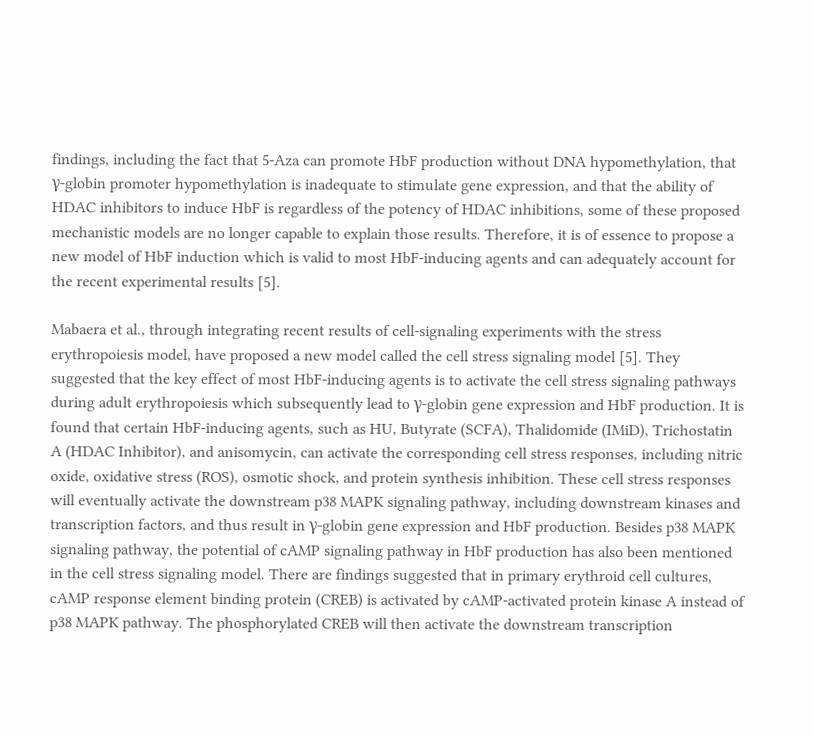findings, including the fact that 5-Aza can promote HbF production without DNA hypomethylation, that γ-globin promoter hypomethylation is inadequate to stimulate gene expression, and that the ability of HDAC inhibitors to induce HbF is regardless of the potency of HDAC inhibitions, some of these proposed mechanistic models are no longer capable to explain those results. Therefore, it is of essence to propose a new model of HbF induction which is valid to most HbF-inducing agents and can adequately account for the recent experimental results [5].

Mabaera et al., through integrating recent results of cell-signaling experiments with the stress erythropoiesis model, have proposed a new model called the cell stress signaling model [5]. They suggested that the key effect of most HbF-inducing agents is to activate the cell stress signaling pathways during adult erythropoiesis which subsequently lead to γ-globin gene expression and HbF production. It is found that certain HbF-inducing agents, such as HU, Butyrate (SCFA), Thalidomide (IMiD), Trichostatin A (HDAC Inhibitor), and anisomycin, can activate the corresponding cell stress responses, including nitric oxide, oxidative stress (ROS), osmotic shock, and protein synthesis inhibition. These cell stress responses will eventually activate the downstream p38 MAPK signaling pathway, including downstream kinases and transcription factors, and thus result in γ-globin gene expression and HbF production. Besides p38 MAPK signaling pathway, the potential of cAMP signaling pathway in HbF production has also been mentioned in the cell stress signaling model. There are findings suggested that in primary erythroid cell cultures, cAMP response element binding protein (CREB) is activated by cAMP-activated protein kinase A instead of p38 MAPK pathway. The phosphorylated CREB will then activate the downstream transcription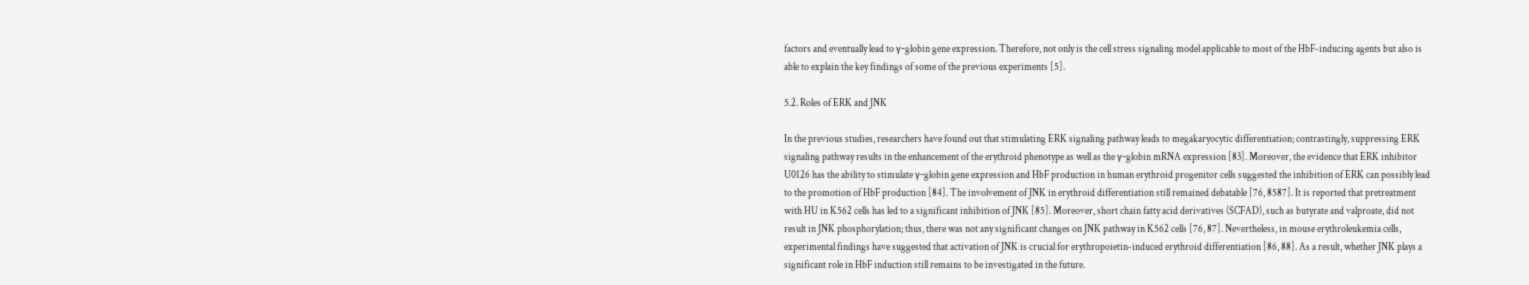factors and eventually lead to γ-globin gene expression. Therefore, not only is the cell stress signaling model applicable to most of the HbF-inducing agents but also is able to explain the key findings of some of the previous experiments [5].

5.2. Roles of ERK and JNK

In the previous studies, researchers have found out that stimulating ERK signaling pathway leads to megakaryocytic differentiation; contrastingly, suppressing ERK signaling pathway results in the enhancement of the erythroid phenotype as well as the γ-globin mRNA expression [83]. Moreover, the evidence that ERK inhibitor U0126 has the ability to stimulate γ-globin gene expression and HbF production in human erythroid progenitor cells suggested the inhibition of ERK can possibly lead to the promotion of HbF production [84]. The involvement of JNK in erythroid differentiation still remained debatable [76, 8587]. It is reported that pretreatment with HU in K562 cells has led to a significant inhibition of JNK [85]. Moreover, short chain fatty acid derivatives (SCFAD), such as butyrate and valproate, did not result in JNK phosphorylation; thus, there was not any significant changes on JNK pathway in K562 cells [76, 87]. Nevertheless, in mouse erythroleukemia cells, experimental findings have suggested that activation of JNK is crucial for erythropoietin-induced erythroid differentiation [86, 88]. As a result, whether JNK plays a significant role in HbF induction still remains to be investigated in the future.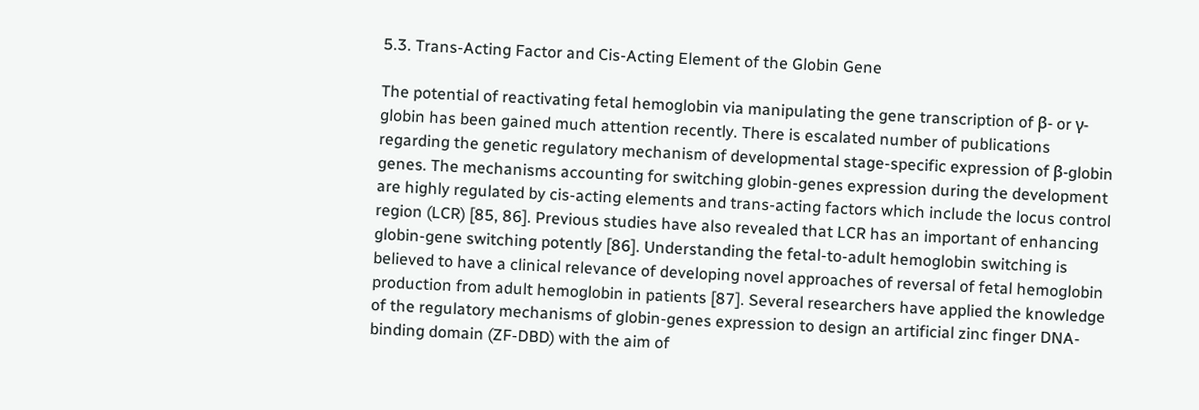5.3. Trans-Acting Factor and Cis-Acting Element of the Globin Gene

The potential of reactivating fetal hemoglobin via manipulating the gene transcription of β- or γ-globin has been gained much attention recently. There is escalated number of publications regarding the genetic regulatory mechanism of developmental stage-specific expression of β-globin genes. The mechanisms accounting for switching globin-genes expression during the development are highly regulated by cis-acting elements and trans-acting factors which include the locus control region (LCR) [85, 86]. Previous studies have also revealed that LCR has an important of enhancing globin-gene switching potently [86]. Understanding the fetal-to-adult hemoglobin switching is believed to have a clinical relevance of developing novel approaches of reversal of fetal hemoglobin production from adult hemoglobin in patients [87]. Several researchers have applied the knowledge of the regulatory mechanisms of globin-genes expression to design an artificial zinc finger DNA-binding domain (ZF-DBD) with the aim of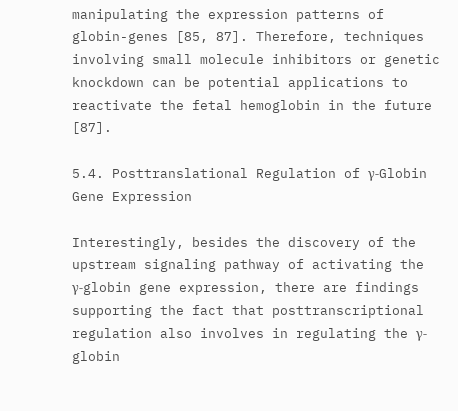manipulating the expression patterns of globin-genes [85, 87]. Therefore, techniques involving small molecule inhibitors or genetic knockdown can be potential applications to reactivate the fetal hemoglobin in the future [87].

5.4. Posttranslational Regulation of γ-Globin Gene Expression

Interestingly, besides the discovery of the upstream signaling pathway of activating the γ-globin gene expression, there are findings supporting the fact that posttranscriptional regulation also involves in regulating the γ-globin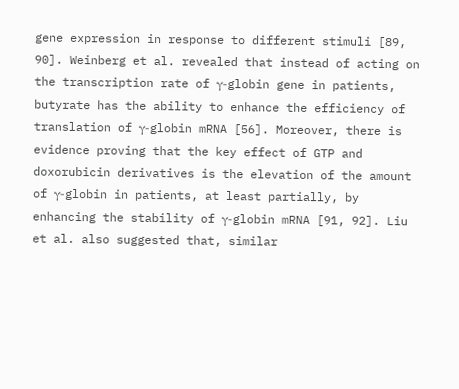gene expression in response to different stimuli [89, 90]. Weinberg et al. revealed that instead of acting on the transcription rate of γ-globin gene in patients, butyrate has the ability to enhance the efficiency of translation of γ-globin mRNA [56]. Moreover, there is evidence proving that the key effect of GTP and doxorubicin derivatives is the elevation of the amount of γ-globin in patients, at least partially, by enhancing the stability of γ-globin mRNA [91, 92]. Liu et al. also suggested that, similar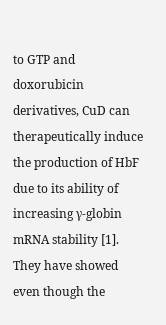to GTP and doxorubicin derivatives, CuD can therapeutically induce the production of HbF due to its ability of increasing γ-globin mRNA stability [1]. They have showed even though the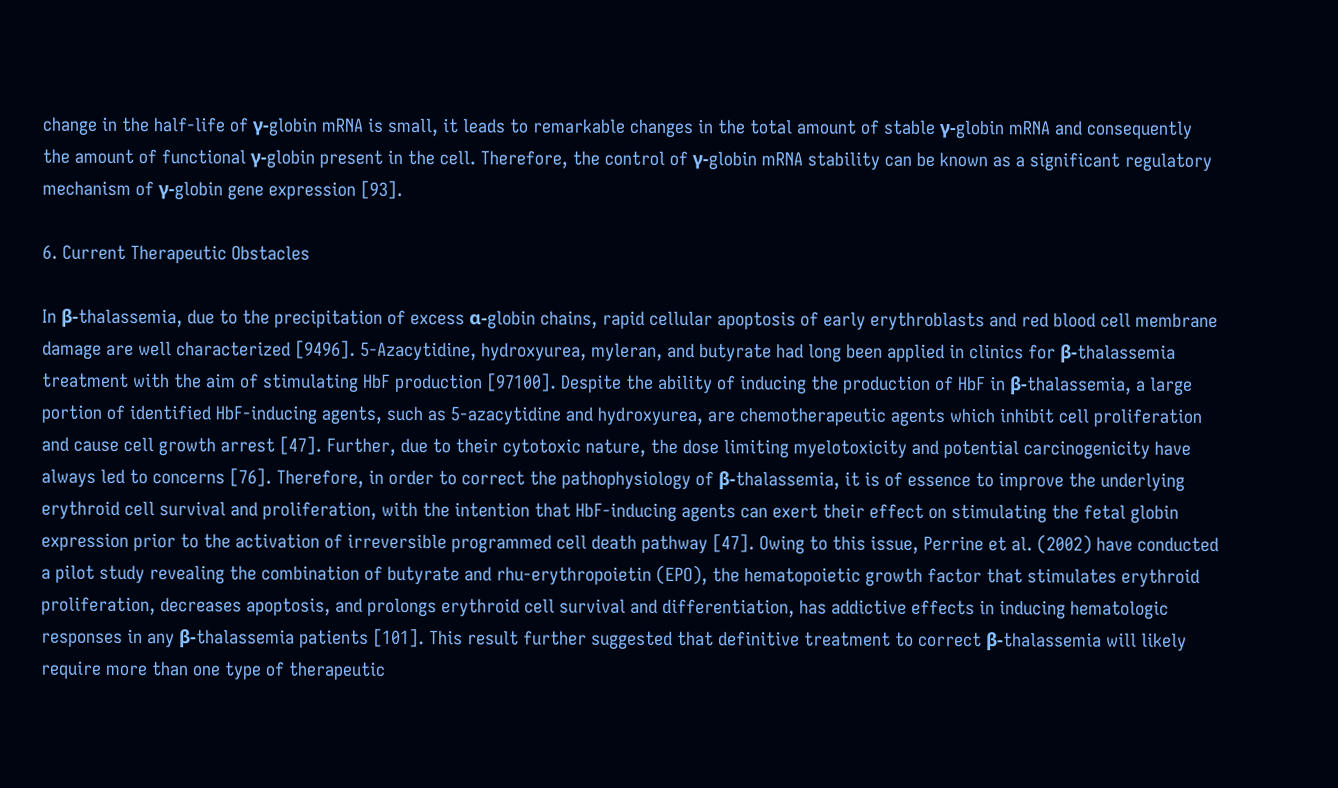change in the half-life of γ-globin mRNA is small, it leads to remarkable changes in the total amount of stable γ-globin mRNA and consequently the amount of functional γ-globin present in the cell. Therefore, the control of γ-globin mRNA stability can be known as a significant regulatory mechanism of γ-globin gene expression [93].

6. Current Therapeutic Obstacles

In β-thalassemia, due to the precipitation of excess α-globin chains, rapid cellular apoptosis of early erythroblasts and red blood cell membrane damage are well characterized [9496]. 5-Azacytidine, hydroxyurea, myleran, and butyrate had long been applied in clinics for β-thalassemia treatment with the aim of stimulating HbF production [97100]. Despite the ability of inducing the production of HbF in β-thalassemia, a large portion of identified HbF-inducing agents, such as 5-azacytidine and hydroxyurea, are chemotherapeutic agents which inhibit cell proliferation and cause cell growth arrest [47]. Further, due to their cytotoxic nature, the dose limiting myelotoxicity and potential carcinogenicity have always led to concerns [76]. Therefore, in order to correct the pathophysiology of β-thalassemia, it is of essence to improve the underlying erythroid cell survival and proliferation, with the intention that HbF-inducing agents can exert their effect on stimulating the fetal globin expression prior to the activation of irreversible programmed cell death pathway [47]. Owing to this issue, Perrine et al. (2002) have conducted a pilot study revealing the combination of butyrate and rhu-erythropoietin (EPO), the hematopoietic growth factor that stimulates erythroid proliferation, decreases apoptosis, and prolongs erythroid cell survival and differentiation, has addictive effects in inducing hematologic responses in any β-thalassemia patients [101]. This result further suggested that definitive treatment to correct β-thalassemia will likely require more than one type of therapeutic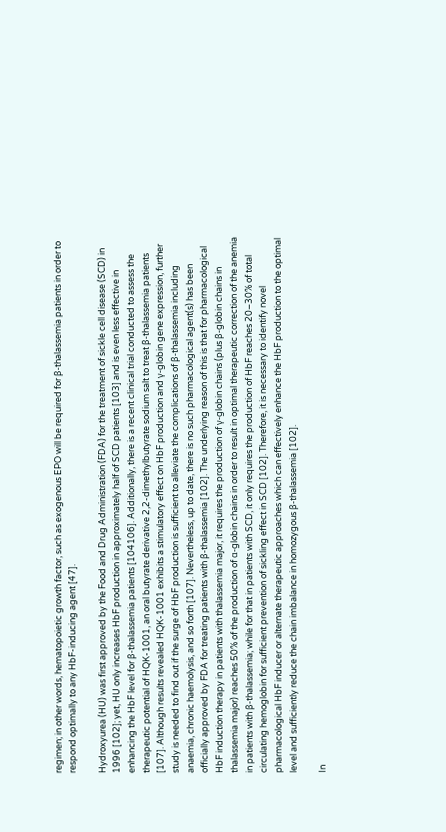regimen; in other words, hematopoietic growth factor, such as exogenous EPO will be required for β-thalassemia patients in order to respond optimally to any HbF-inducing agent [47].

Hydroxyurea (HU) was first approved by the Food and Drug Administration (FDA) for the treatment of sickle cell disease (SCD) in 1996 [102]; yet, HU only increases HbF production in approximately half of SCD patients [103] and is even less effective in enhancing the HbF level for β-thalassemia patients [104106]. Additionally, there is a recent clinical trial conducted to assess the therapeutic potential of HQK-1001, an oral butyrate derivative 2,2-dimethylbutyrate sodium salt to treat β-thalassemia patients [107]. Although results revealed HQK-1001 exhibits a stimulatory effect on HbF production and γ-globin gene expression, further study is needed to find out if the surge of HbF production is sufficient to alleviate the complications of β-thalassemia including anaemia, chronic haemolysis, and so forth [107]. Nevertheless, up to date, there is no such pharmacological agent(s) has been officially approved by FDA for treating patients with β-thalassemia [102]. The underlying reason of this is that for pharmacological HbF induction therapy in patients with thalassemia major, it requires the production of γ-globin chains (plus β-globin chains in thalassemia major) reaches 50% of the production of α-globin chains in order to result in optimal therapeutic correction of the anemia in patients with β-thalassemia; while for that in patients with SCD, it only requires the production of HbF reaches 20–30% of total circulating hemoglobin for sufficient prevention of sickling effect in SCD [102]. Therefore, it is necessary to identify novel pharmacological HbF inducer or alternate therapeutic approaches which can effectively enhance the HbF production to the optimal level and sufficiently reduce the chain imbalance in homozygous β-thalassemia [102].

In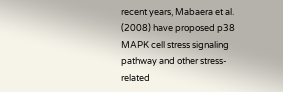recent years, Mabaera et al. (2008) have proposed p38 MAPK cell stress signaling pathway and other stress-related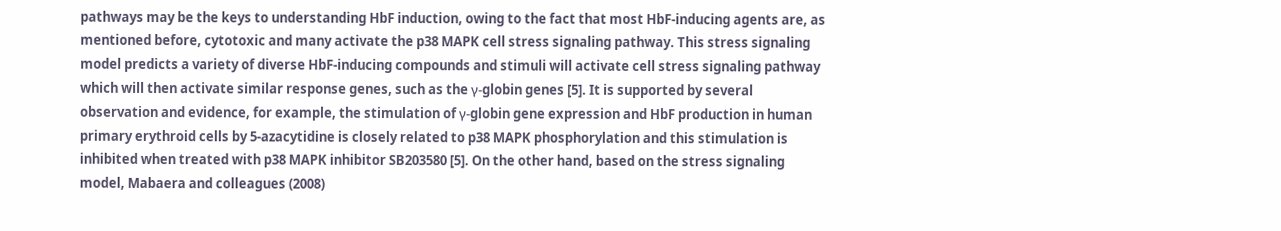pathways may be the keys to understanding HbF induction, owing to the fact that most HbF-inducing agents are, as mentioned before, cytotoxic and many activate the p38 MAPK cell stress signaling pathway. This stress signaling model predicts a variety of diverse HbF-inducing compounds and stimuli will activate cell stress signaling pathway which will then activate similar response genes, such as the γ-globin genes [5]. It is supported by several observation and evidence, for example, the stimulation of γ-globin gene expression and HbF production in human primary erythroid cells by 5-azacytidine is closely related to p38 MAPK phosphorylation and this stimulation is inhibited when treated with p38 MAPK inhibitor SB203580 [5]. On the other hand, based on the stress signaling model, Mabaera and colleagues (2008)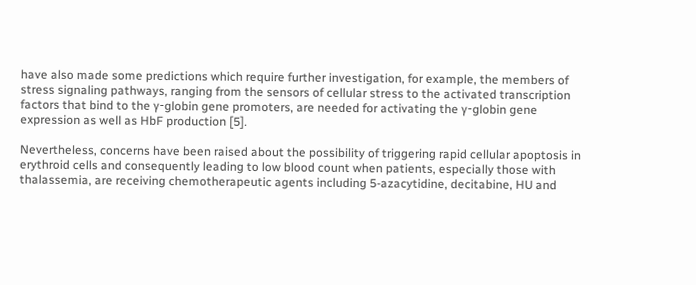have also made some predictions which require further investigation, for example, the members of stress signaling pathways, ranging from the sensors of cellular stress to the activated transcription factors that bind to the γ-globin gene promoters, are needed for activating the γ-globin gene expression as well as HbF production [5].

Nevertheless, concerns have been raised about the possibility of triggering rapid cellular apoptosis in erythroid cells and consequently leading to low blood count when patients, especially those with thalassemia, are receiving chemotherapeutic agents including 5-azacytidine, decitabine, HU and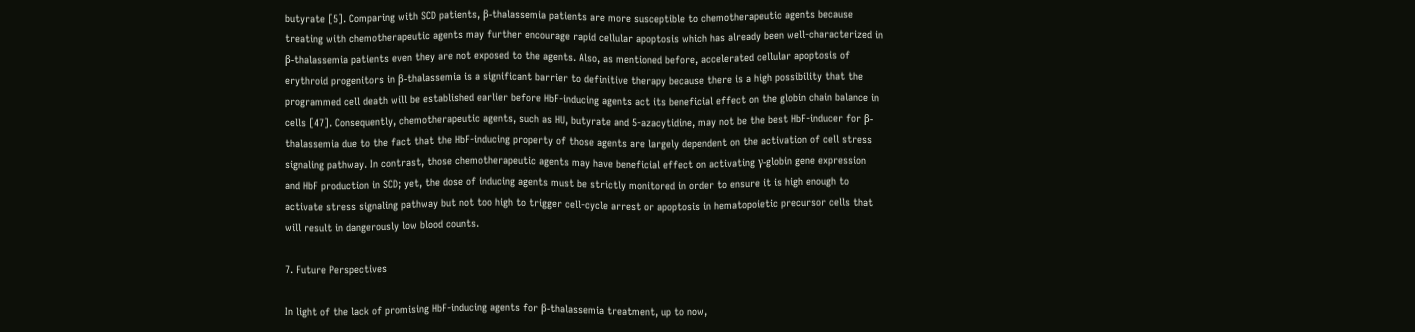butyrate [5]. Comparing with SCD patients, β-thalassemia patients are more susceptible to chemotherapeutic agents because treating with chemotherapeutic agents may further encourage rapid cellular apoptosis which has already been well-characterized in β-thalassemia patients even they are not exposed to the agents. Also, as mentioned before, accelerated cellular apoptosis of erythroid progenitors in β-thalassemia is a significant barrier to definitive therapy because there is a high possibility that the programmed cell death will be established earlier before HbF-inducing agents act its beneficial effect on the globin chain balance in cells [47]. Consequently, chemotherapeutic agents, such as HU, butyrate and 5-azacytidine, may not be the best HbF-inducer for β-thalassemia due to the fact that the HbF-inducing property of those agents are largely dependent on the activation of cell stress signaling pathway. In contrast, those chemotherapeutic agents may have beneficial effect on activating γ-globin gene expression and HbF production in SCD; yet, the dose of inducing agents must be strictly monitored in order to ensure it is high enough to activate stress signaling pathway but not too high to trigger cell-cycle arrest or apoptosis in hematopoietic precursor cells that will result in dangerously low blood counts.

7. Future Perspectives

In light of the lack of promising HbF-inducing agents for β-thalassemia treatment, up to now,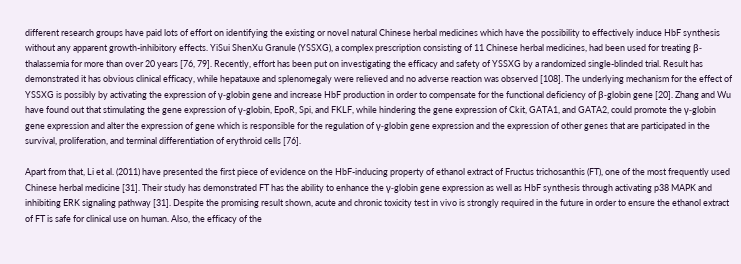different research groups have paid lots of effort on identifying the existing or novel natural Chinese herbal medicines which have the possibility to effectively induce HbF synthesis without any apparent growth-inhibitory effects. YiSui ShenXu Granule (YSSXG), a complex prescription consisting of 11 Chinese herbal medicines, had been used for treating β-thalassemia for more than over 20 years [76, 79]. Recently, effort has been put on investigating the efficacy and safety of YSSXG by a randomized single-blinded trial. Result has demonstrated it has obvious clinical efficacy, while hepatauxe and splenomegaly were relieved and no adverse reaction was observed [108]. The underlying mechanism for the effect of YSSXG is possibly by activating the expression of γ-globin gene and increase HbF production in order to compensate for the functional deficiency of β-globin gene [20]. Zhang and Wu have found out that stimulating the gene expression of γ-globin, EpoR, Spi, and FKLF, while hindering the gene expression of Ckit, GATA1, and GATA2, could promote the γ-globin gene expression and alter the expression of gene which is responsible for the regulation of γ-globin gene expression and the expression of other genes that are participated in the survival, proliferation, and terminal differentiation of erythroid cells [76].

Apart from that, Li et al. (2011) have presented the first piece of evidence on the HbF-inducing property of ethanol extract of Fructus trichosanthis (FT), one of the most frequently used Chinese herbal medicine [31]. Their study has demonstrated FT has the ability to enhance the γ-globin gene expression as well as HbF synthesis through activating p38 MAPK and inhibiting ERK signaling pathway [31]. Despite the promising result shown, acute and chronic toxicity test in vivo is strongly required in the future in order to ensure the ethanol extract of FT is safe for clinical use on human. Also, the efficacy of the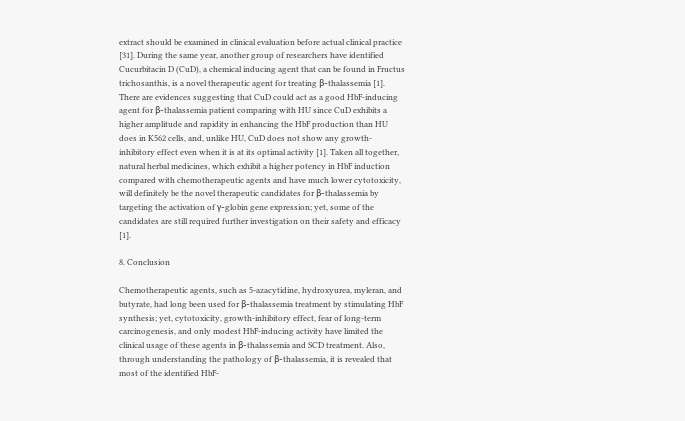extract should be examined in clinical evaluation before actual clinical practice [31]. During the same year, another group of researchers have identified Cucurbitacin D (CuD), a chemical inducing agent that can be found in Fructus trichosanthis, is a novel therapeutic agent for treating β-thalassemia [1]. There are evidences suggesting that CuD could act as a good HbF-inducing agent for β-thalassemia patient comparing with HU since CuD exhibits a higher amplitude and rapidity in enhancing the HbF production than HU does in K562 cells, and, unlike HU, CuD does not show any growth-inhibitory effect even when it is at its optimal activity [1]. Taken all together, natural herbal medicines, which exhibit a higher potency in HbF induction compared with chemotherapeutic agents and have much lower cytotoxicity, will definitely be the novel therapeutic candidates for β-thalassemia by targeting the activation of γ-globin gene expression; yet, some of the candidates are still required further investigation on their safety and efficacy [1].

8. Conclusion

Chemotherapeutic agents, such as 5-azacytidine, hydroxyurea, myleran, and butyrate, had long been used for β-thalassemia treatment by stimulating HbF synthesis; yet, cytotoxicity, growth-inhibitory effect, fear of long-term carcinogenesis, and only modest HbF-inducing activity have limited the clinical usage of these agents in β-thalassemia and SCD treatment. Also, through understanding the pathology of β-thalassemia, it is revealed that most of the identified HbF-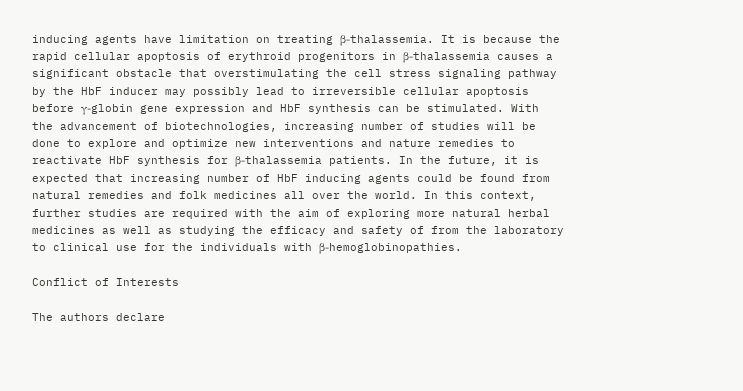inducing agents have limitation on treating β-thalassemia. It is because the rapid cellular apoptosis of erythroid progenitors in β-thalassemia causes a significant obstacle that overstimulating the cell stress signaling pathway by the HbF inducer may possibly lead to irreversible cellular apoptosis before γ-globin gene expression and HbF synthesis can be stimulated. With the advancement of biotechnologies, increasing number of studies will be done to explore and optimize new interventions and nature remedies to reactivate HbF synthesis for β-thalassemia patients. In the future, it is expected that increasing number of HbF inducing agents could be found from natural remedies and folk medicines all over the world. In this context, further studies are required with the aim of exploring more natural herbal medicines as well as studying the efficacy and safety of from the laboratory to clinical use for the individuals with β-hemoglobinopathies.

Conflict of Interests

The authors declare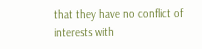that they have no conflict of interests with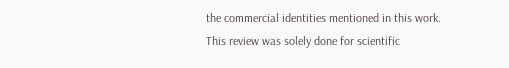the commercial identities mentioned in this work. This review was solely done for scientific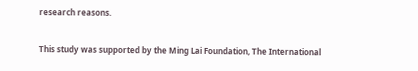research reasons.


This study was supported by the Ming Lai Foundation, The International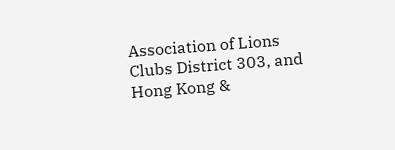Association of Lions Clubs District 303, and Hong Kong &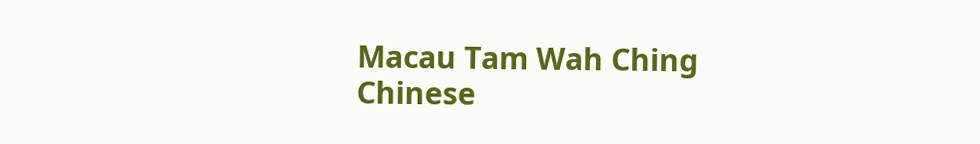Macau Tam Wah Ching Chinese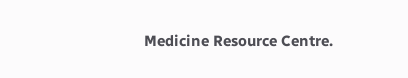Medicine Resource Centre.